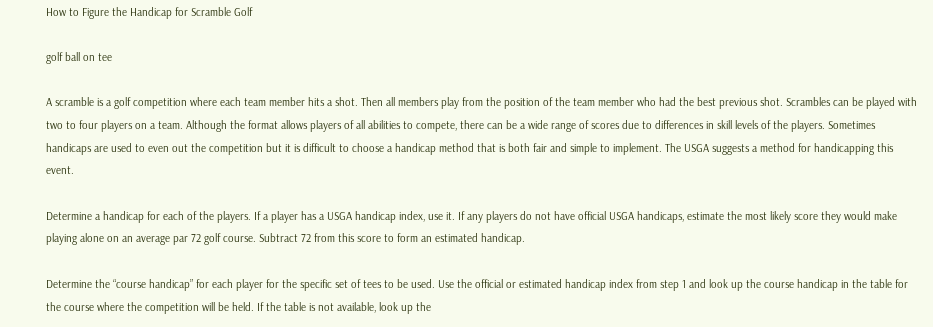How to Figure the Handicap for Scramble Golf

golf ball on tee

A scramble is a golf competition where each team member hits a shot. Then all members play from the position of the team member who had the best previous shot. Scrambles can be played with two to four players on a team. Although the format allows players of all abilities to compete, there can be a wide range of scores due to differences in skill levels of the players. Sometimes handicaps are used to even out the competition but it is difficult to choose a handicap method that is both fair and simple to implement. The USGA suggests a method for handicapping this event.

Determine a handicap for each of the players. If a player has a USGA handicap index, use it. If any players do not have official USGA handicaps, estimate the most likely score they would make playing alone on an average par 72 golf course. Subtract 72 from this score to form an estimated handicap.

Determine the “course handicap” for each player for the specific set of tees to be used. Use the official or estimated handicap index from step 1 and look up the course handicap in the table for the course where the competition will be held. If the table is not available, look up the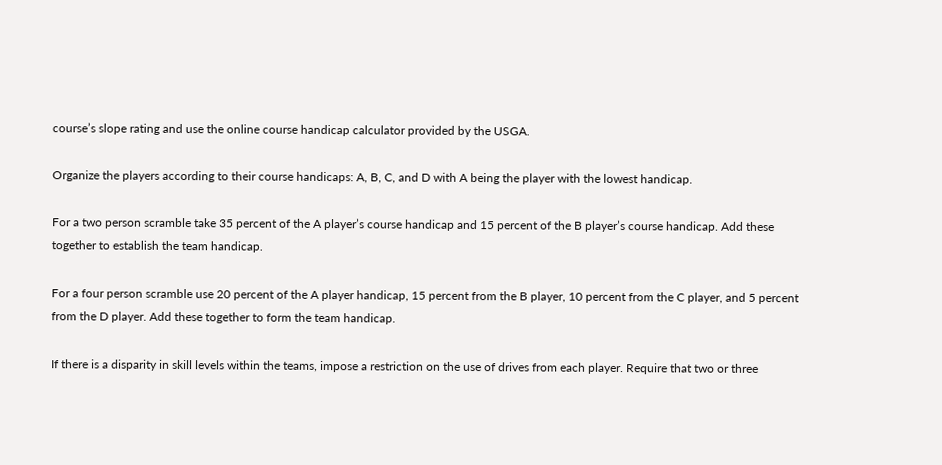course’s slope rating and use the online course handicap calculator provided by the USGA.

Organize the players according to their course handicaps: A, B, C, and D with A being the player with the lowest handicap.

For a two person scramble take 35 percent of the A player’s course handicap and 15 percent of the B player’s course handicap. Add these together to establish the team handicap.

For a four person scramble use 20 percent of the A player handicap, 15 percent from the B player, 10 percent from the C player, and 5 percent from the D player. Add these together to form the team handicap.

If there is a disparity in skill levels within the teams, impose a restriction on the use of drives from each player. Require that two or three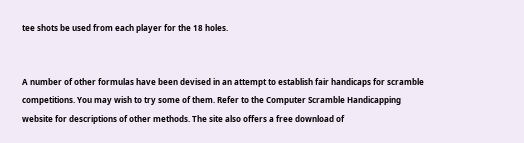tee shots be used from each player for the 18 holes.


A number of other formulas have been devised in an attempt to establish fair handicaps for scramble competitions. You may wish to try some of them. Refer to the Computer Scramble Handicapping website for descriptions of other methods. The site also offers a free download of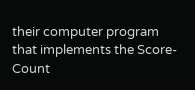their computer program that implements the Score-Count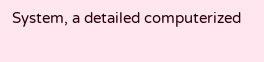System, a detailed computerized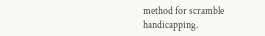method for scramble handicapping.